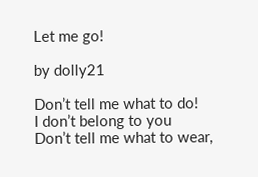Let me go!

by dolly21

Don’t tell me what to do!
I don’t belong to you
Don’t tell me what to wear,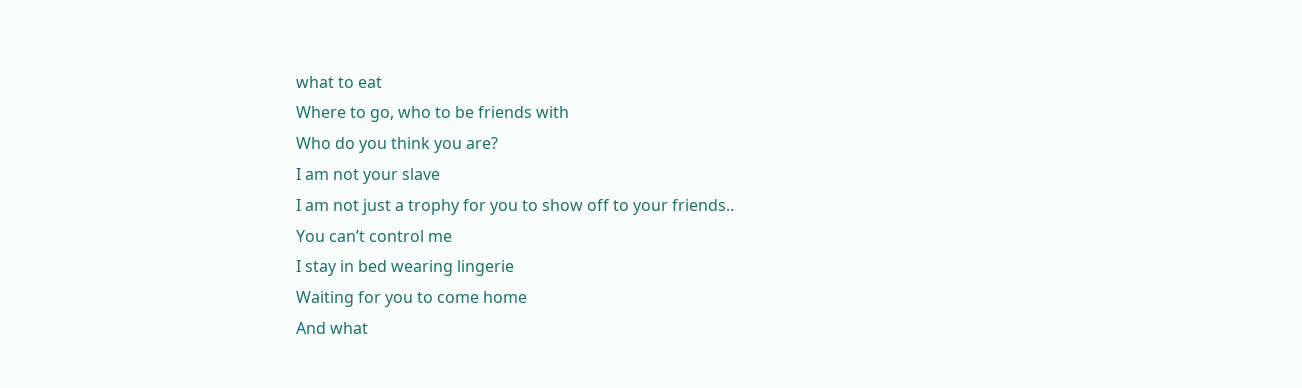what to eat
Where to go, who to be friends with
Who do you think you are?
I am not your slave
I am not just a trophy for you to show off to your friends..
You can’t control me
I stay in bed wearing lingerie
Waiting for you to come home
And what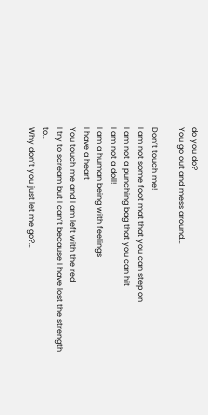do you do?
You go out and mess around…

Don’t touch me!
I am not some foot mat that you can step on
I am not a punching bag that you can hit
I am not a doll!
I am a human being with feelings
I have a heart
You touch me and I am left with the red
I try to scream but I can’t because I have lost the strength to..
Why don’t you just let me go?…